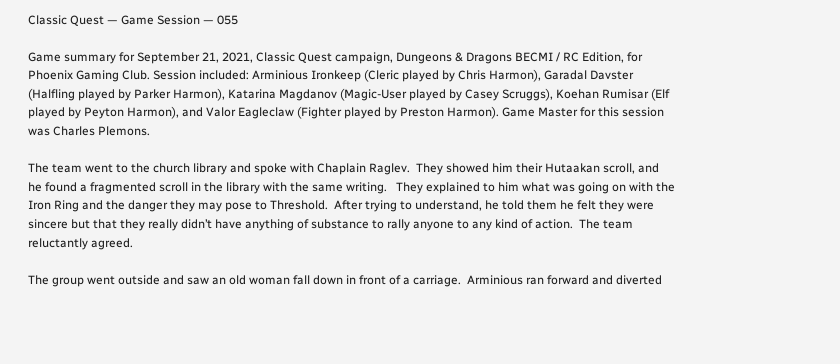Classic Quest — Game Session — 055

Game summary for September 21, 2021, Classic Quest campaign, Dungeons & Dragons BECMI / RC Edition, for Phoenix Gaming Club. Session included: Arminious Ironkeep (Cleric played by Chris Harmon), Garadal Davster (Halfling played by Parker Harmon), Katarina Magdanov (Magic-User played by Casey Scruggs), Koehan Rumisar (Elf played by Peyton Harmon), and Valor Eagleclaw (Fighter played by Preston Harmon). Game Master for this session was Charles Plemons.

The team went to the church library and spoke with Chaplain Raglev.  They showed him their Hutaakan scroll, and he found a fragmented scroll in the library with the same writing.   They explained to him what was going on with the Iron Ring and the danger they may pose to Threshold.  After trying to understand, he told them he felt they were sincere but that they really didn’t have anything of substance to rally anyone to any kind of action.  The team reluctantly agreed.

The group went outside and saw an old woman fall down in front of a carriage.  Arminious ran forward and diverted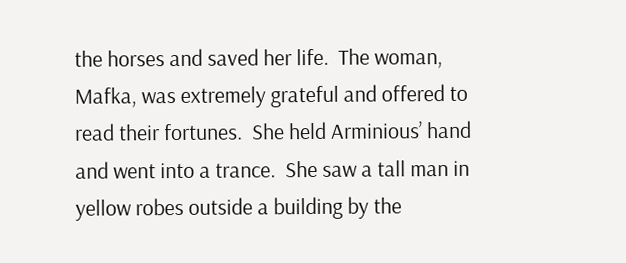the horses and saved her life.  The woman, Mafka, was extremely grateful and offered to read their fortunes.  She held Arminious’ hand and went into a trance.  She saw a tall man in yellow robes outside a building by the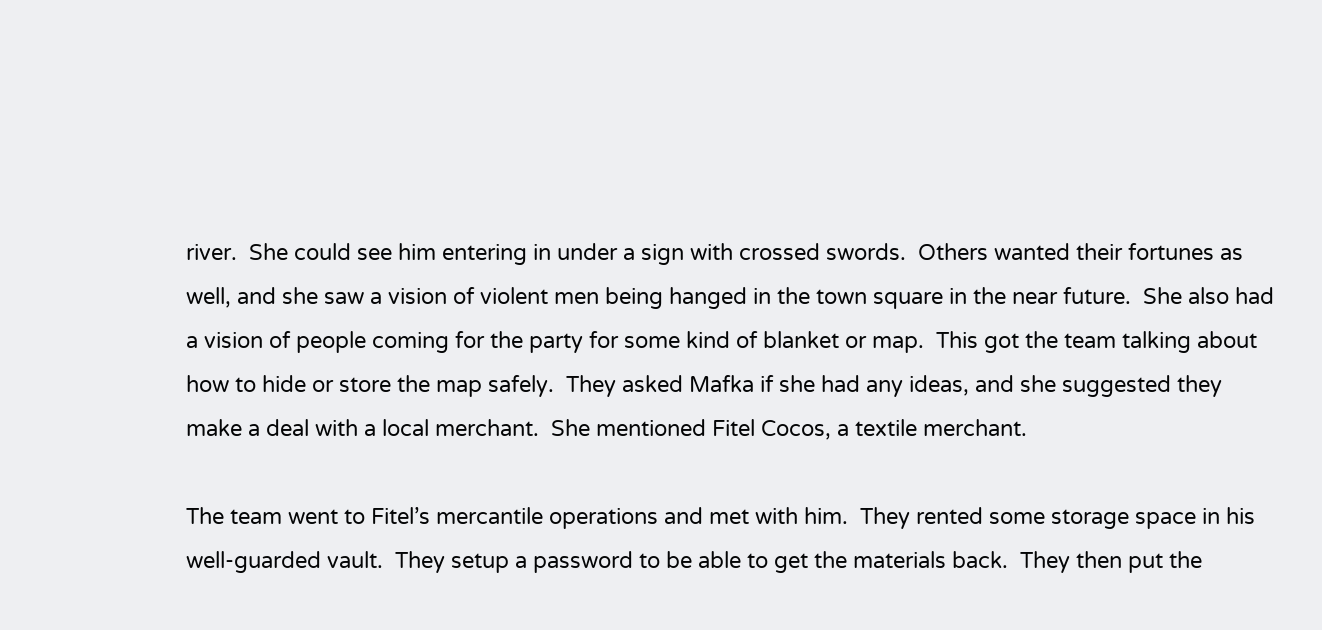river.  She could see him entering in under a sign with crossed swords.  Others wanted their fortunes as well, and she saw a vision of violent men being hanged in the town square in the near future.  She also had a vision of people coming for the party for some kind of blanket or map.  This got the team talking about how to hide or store the map safely.  They asked Mafka if she had any ideas, and she suggested they make a deal with a local merchant.  She mentioned Fitel Cocos, a textile merchant.

The team went to Fitel’s mercantile operations and met with him.  They rented some storage space in his well-guarded vault.  They setup a password to be able to get the materials back.  They then put the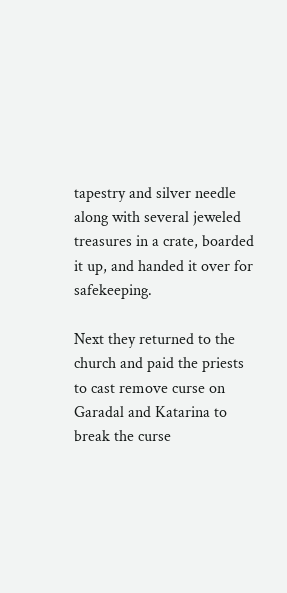tapestry and silver needle along with several jeweled treasures in a crate, boarded it up, and handed it over for safekeeping.

Next they returned to the church and paid the priests to cast remove curse on Garadal and Katarina to break the curse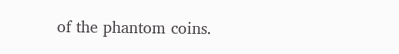of the phantom coins.